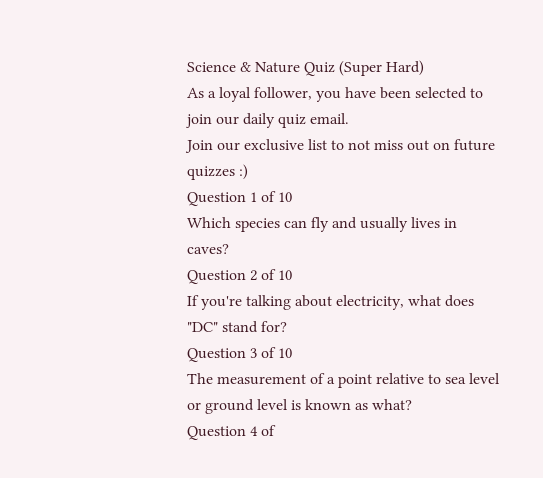Science & Nature Quiz (Super Hard)
As a loyal follower, you have been selected to join our daily quiz email.
Join our exclusive list to not miss out on future quizzes :)
Question 1 of 10
Which species can fly and usually lives in caves?
Question 2 of 10
If you're talking about electricity, what does "DC" stand for?
Question 3 of 10
The measurement of a point relative to sea level or ground level is known as what?
Question 4 of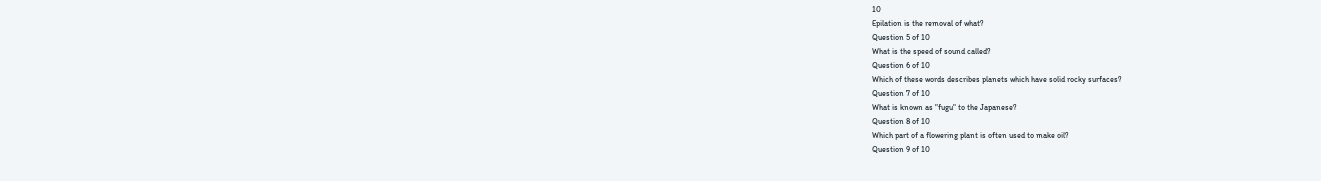10
Epilation is the removal of what?
Question 5 of 10
What is the speed of sound called?
Question 6 of 10
Which of these words describes planets which have solid rocky surfaces?
Question 7 of 10
What is known as "fugu" to the Japanese?
Question 8 of 10
Which part of a flowering plant is often used to make oil?
Question 9 of 10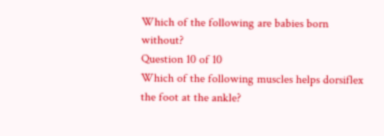Which of the following are babies born without?
Question 10 of 10
Which of the following muscles helps dorsiflex the foot at the ankle?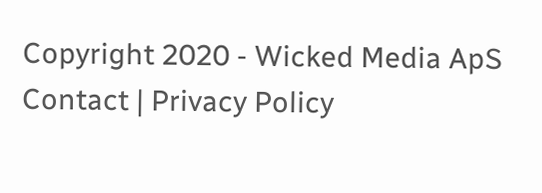Copyright 2020 - Wicked Media ApS
Contact | Privacy Policy